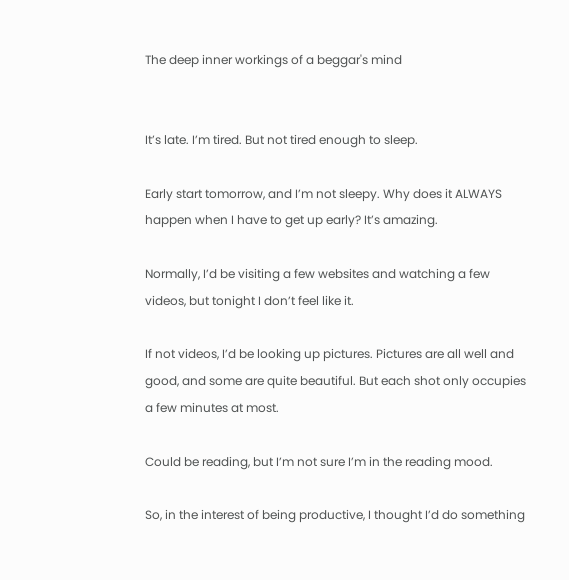The deep inner workings of a beggar's mind


It’s late. I’m tired. But not tired enough to sleep.

Early start tomorrow, and I’m not sleepy. Why does it ALWAYS happen when I have to get up early? It’s amazing.

Normally, I’d be visiting a few websites and watching a few videos, but tonight I don’t feel like it.

If not videos, I’d be looking up pictures. Pictures are all well and good, and some are quite beautiful. But each shot only occupies a few minutes at most.

Could be reading, but I’m not sure I’m in the reading mood.

So, in the interest of being productive, I thought I’d do something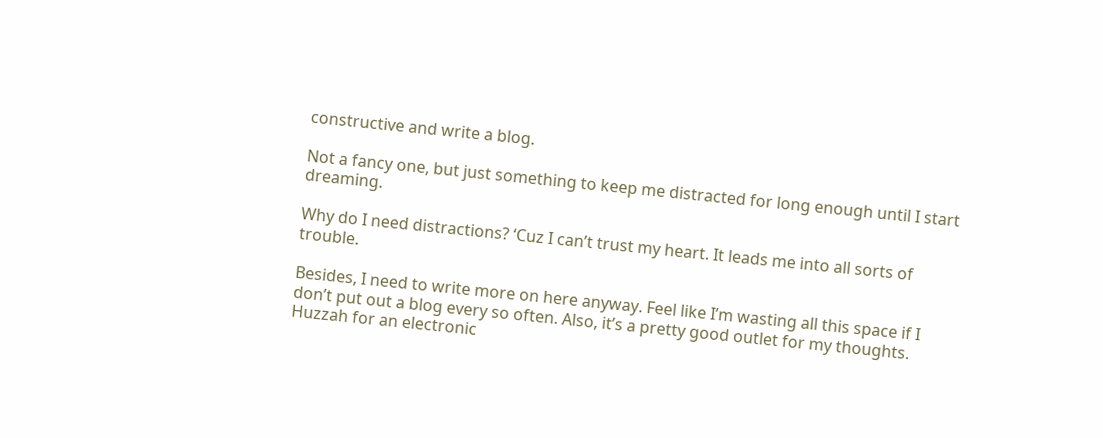constructive and write a blog.

Not a fancy one, but just something to keep me distracted for long enough until I start dreaming.

Why do I need distractions? ‘Cuz I can’t trust my heart. It leads me into all sorts of trouble.

Besides, I need to write more on here anyway. Feel like I’m wasting all this space if I don’t put out a blog every so often. Also, it’s a pretty good outlet for my thoughts. Huzzah for an electronic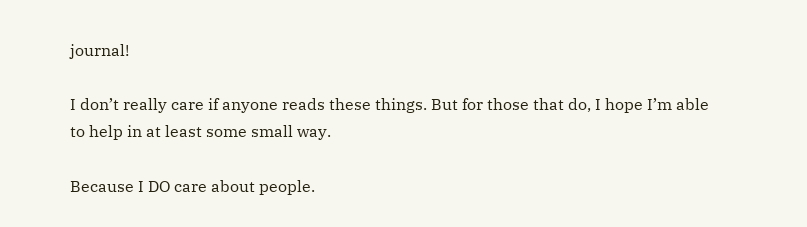journal!

I don’t really care if anyone reads these things. But for those that do, I hope I’m able to help in at least some small way.

Because I DO care about people.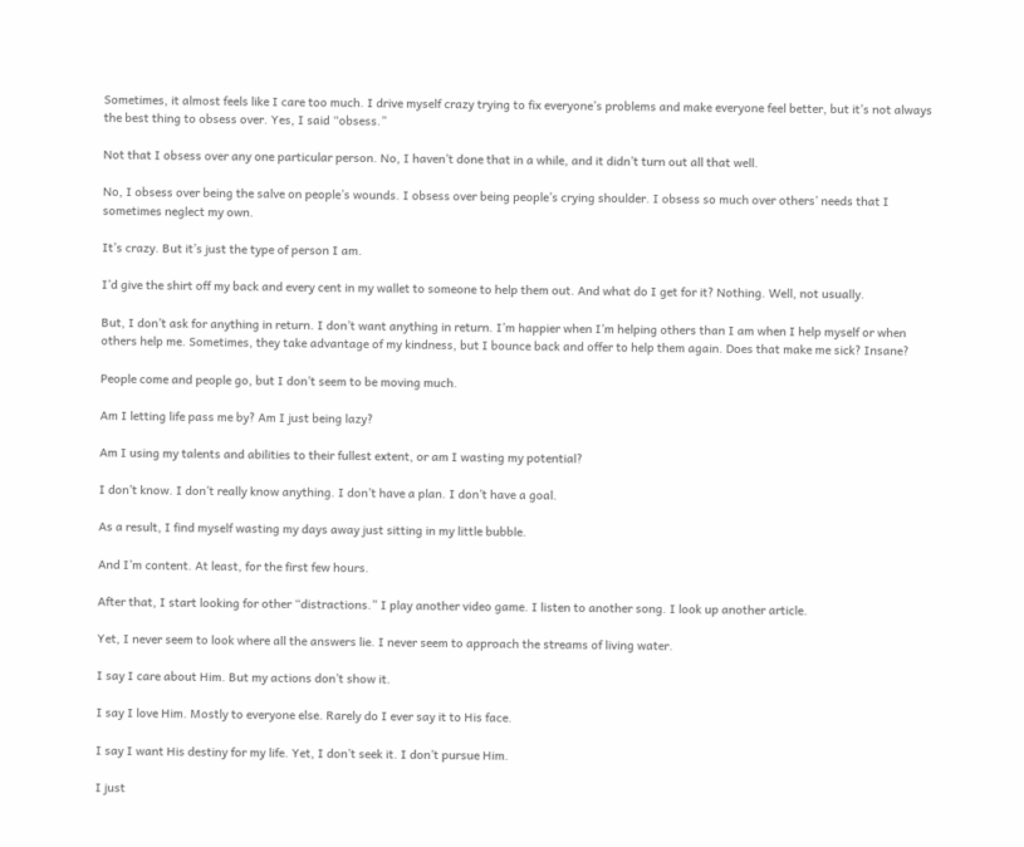Sometimes, it almost feels like I care too much. I drive myself crazy trying to fix everyone’s problems and make everyone feel better, but it’s not always the best thing to obsess over. Yes, I said “obsess.”

Not that I obsess over any one particular person. No, I haven’t done that in a while, and it didn’t turn out all that well.

No, I obsess over being the salve on people’s wounds. I obsess over being people’s crying shoulder. I obsess so much over others’ needs that I sometimes neglect my own.

It’s crazy. But it’s just the type of person I am.

I’d give the shirt off my back and every cent in my wallet to someone to help them out. And what do I get for it? Nothing. Well, not usually.

But, I don’t ask for anything in return. I don’t want anything in return. I’m happier when I’m helping others than I am when I help myself or when others help me. Sometimes, they take advantage of my kindness, but I bounce back and offer to help them again. Does that make me sick? Insane?

People come and people go, but I don’t seem to be moving much.

Am I letting life pass me by? Am I just being lazy?

Am I using my talents and abilities to their fullest extent, or am I wasting my potential?

I don’t know. I don’t really know anything. I don’t have a plan. I don’t have a goal.

As a result, I find myself wasting my days away just sitting in my little bubble.

And I’m content. At least, for the first few hours.

After that, I start looking for other “distractions.” I play another video game. I listen to another song. I look up another article.

Yet, I never seem to look where all the answers lie. I never seem to approach the streams of living water.

I say I care about Him. But my actions don’t show it.

I say I love Him. Mostly to everyone else. Rarely do I ever say it to His face.

I say I want His destiny for my life. Yet, I don’t seek it. I don’t pursue Him.

I just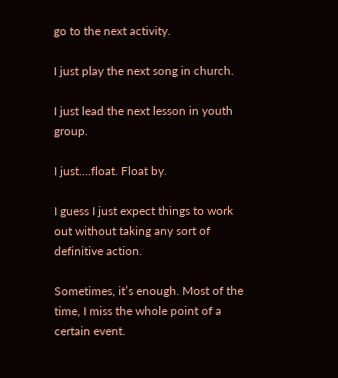go to the next activity.

I just play the next song in church.

I just lead the next lesson in youth group.

I just….float. Float by.

I guess I just expect things to work out without taking any sort of definitive action.

Sometimes, it’s enough. Most of the time, I miss the whole point of a certain event.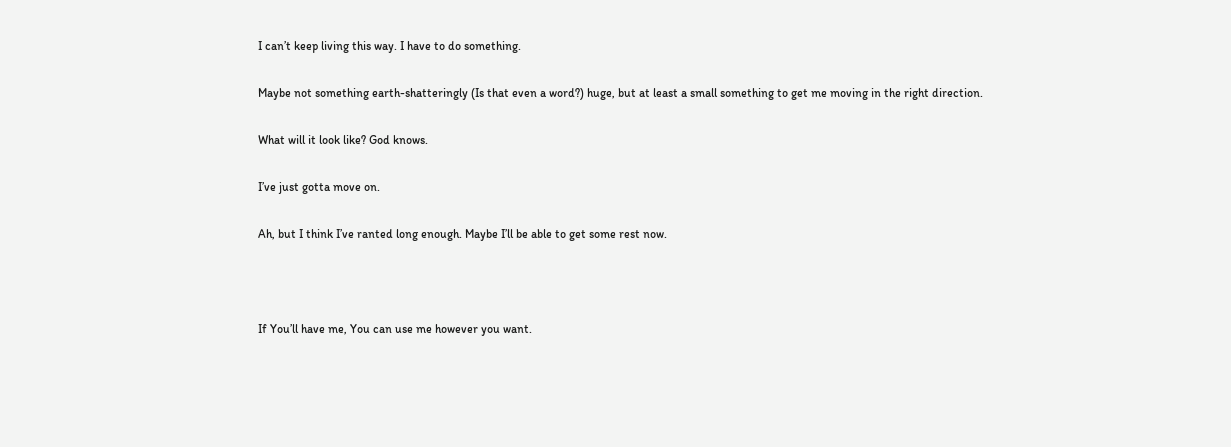I can’t keep living this way. I have to do something.

Maybe not something earth-shatteringly (Is that even a word?) huge, but at least a small something to get me moving in the right direction.

What will it look like? God knows.

I’ve just gotta move on.

Ah, but I think I’ve ranted long enough. Maybe I’ll be able to get some rest now.



If You’ll have me, You can use me however you want.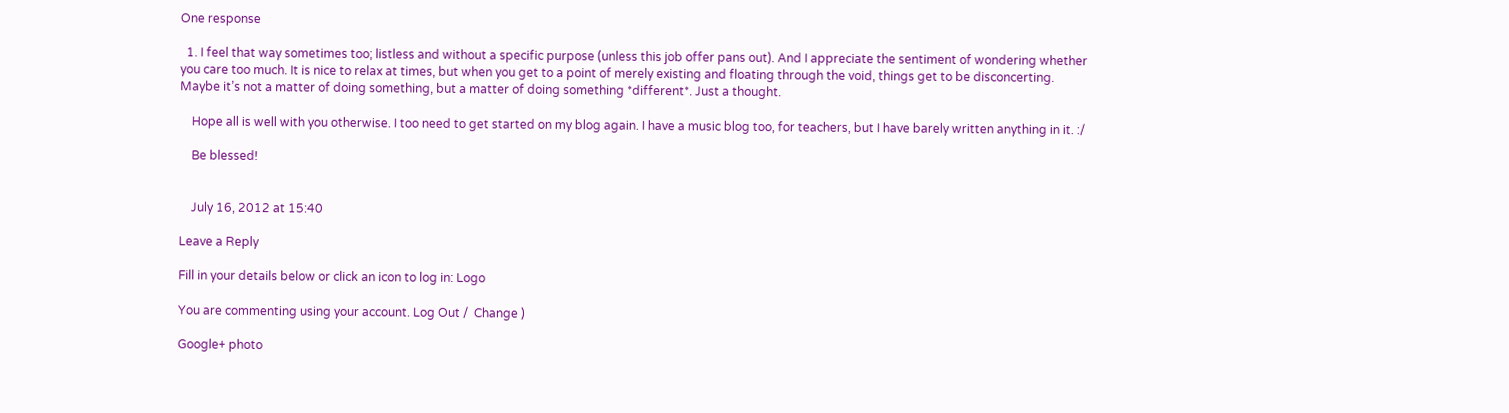One response

  1. I feel that way sometimes too; listless and without a specific purpose (unless this job offer pans out). And I appreciate the sentiment of wondering whether you care too much. It is nice to relax at times, but when you get to a point of merely existing and floating through the void, things get to be disconcerting. Maybe it’s not a matter of doing something, but a matter of doing something *different*. Just a thought.

    Hope all is well with you otherwise. I too need to get started on my blog again. I have a music blog too, for teachers, but I have barely written anything in it. :/

    Be blessed!


    July 16, 2012 at 15:40

Leave a Reply

Fill in your details below or click an icon to log in: Logo

You are commenting using your account. Log Out /  Change )

Google+ photo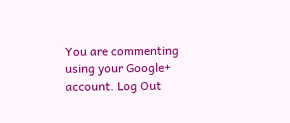You are commenting using your Google+ account. Log Out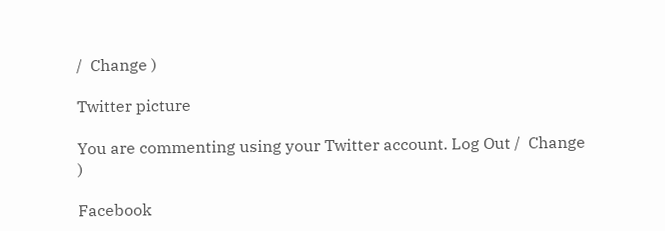/  Change )

Twitter picture

You are commenting using your Twitter account. Log Out /  Change )

Facebook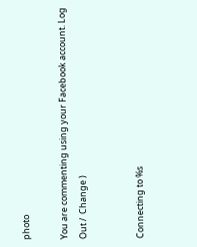photo

You are commenting using your Facebook account. Log Out /  Change )


Connecting to %s